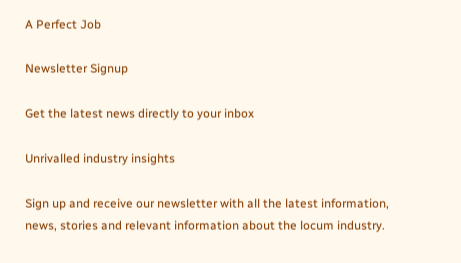A Perfect Job

Newsletter Signup

Get the latest news directly to your inbox

Unrivalled industry insights

Sign up and receive our newsletter with all the latest information, news, stories and relevant information about the locum industry.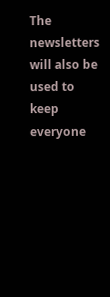The newsletters will also be used to keep everyone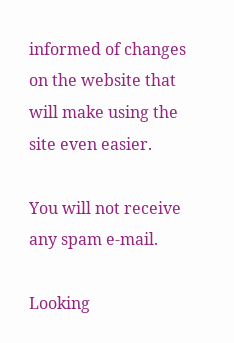informed of changes on the website that will make using the site even easier.

You will not receive any spam e-mail.

Looking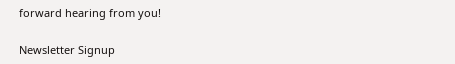forward hearing from you!

Newsletter Signup